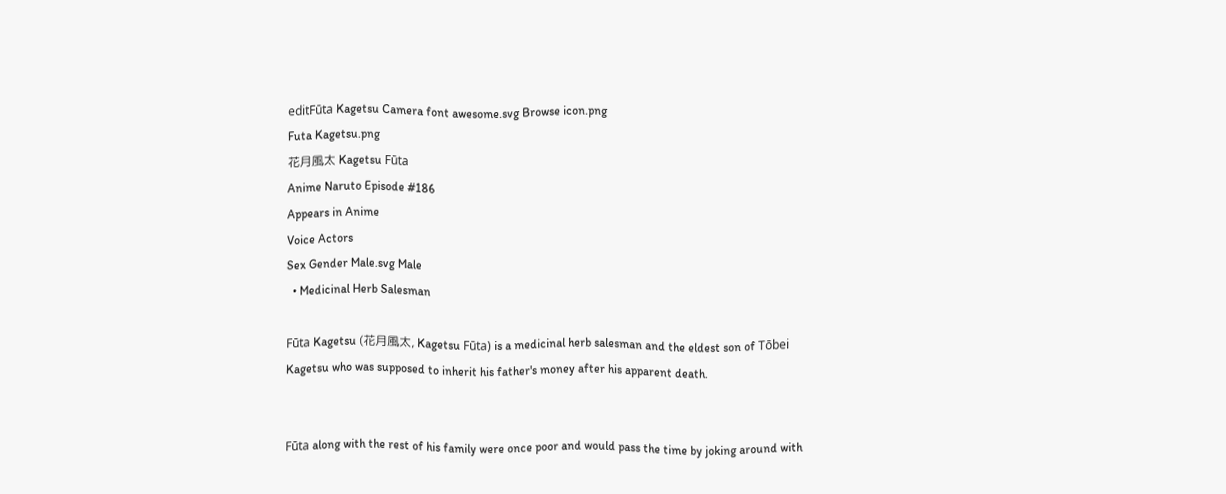editFūta Kagetsu Camera font awesome.svg Browse icon.png
Futa Kagetsu.png
花月風太 Kagetsu Fūta
Anime Naruto Episode #186
Appears in Anime
Voice Actors
Sex Gender Male.svg Male
  • Medicinal Herb Salesman

Fūta Kagetsu (花月風太, Kagetsu Fūta) is a medicinal herb salesman and the eldest son of Tōbei Kagetsu who was supposed to inherit his father's money after his apparent death.


Fūta along with the rest of his family were once poor and would pass the time by joking around with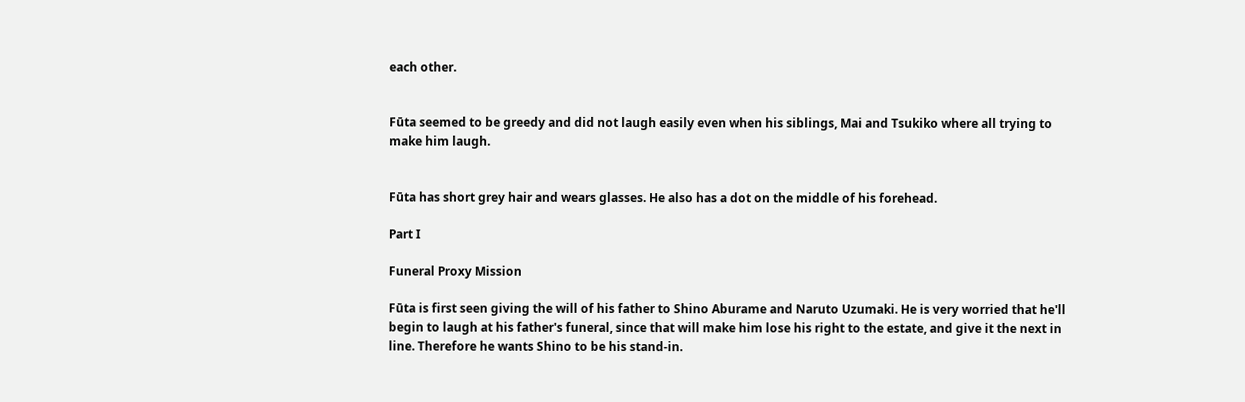each other.


Fūta seemed to be greedy and did not laugh easily even when his siblings, Mai and Tsukiko where all trying to make him laugh.


Fūta has short grey hair and wears glasses. He also has a dot on the middle of his forehead.

Part I

Funeral Proxy Mission

Fūta is first seen giving the will of his father to Shino Aburame and Naruto Uzumaki. He is very worried that he'll begin to laugh at his father's funeral, since that will make him lose his right to the estate, and give it the next in line. Therefore he wants Shino to be his stand-in.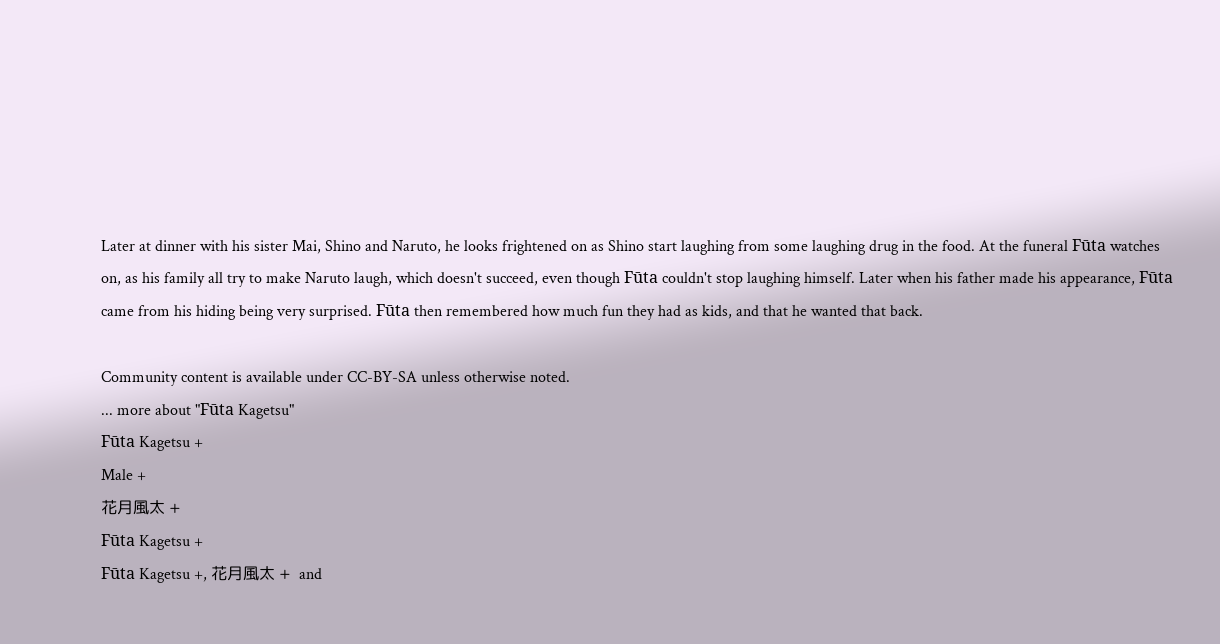Later at dinner with his sister Mai, Shino and Naruto, he looks frightened on as Shino start laughing from some laughing drug in the food. At the funeral Fūta watches on, as his family all try to make Naruto laugh, which doesn't succeed, even though Fūta couldn't stop laughing himself. Later when his father made his appearance, Fūta came from his hiding being very surprised. Fūta then remembered how much fun they had as kids, and that he wanted that back.

Community content is available under CC-BY-SA unless otherwise noted.
... more about "Fūta Kagetsu"
Fūta Kagetsu +
Male +
花月風太 +
Fūta Kagetsu +
Fūta Kagetsu +, 花月風太 +  and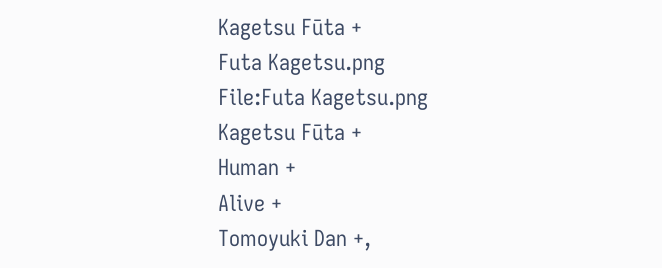Kagetsu Fūta +
Futa Kagetsu.png
File:Futa Kagetsu.png
Kagetsu Fūta +
Human +
Alive +
Tomoyuki Dan +,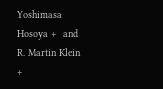Yoshimasa Hosoya +  and R. Martin Klein +